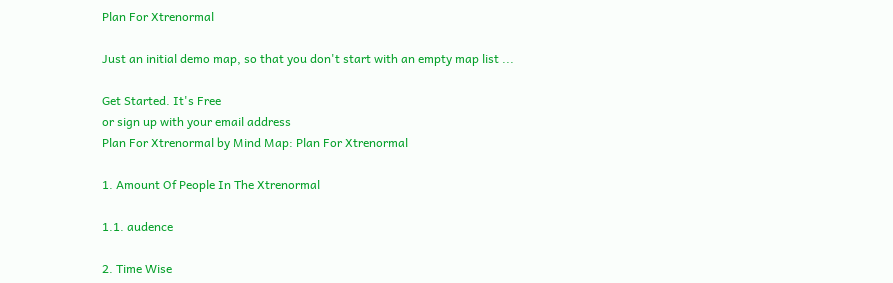Plan For Xtrenormal

Just an initial demo map, so that you don't start with an empty map list ...

Get Started. It's Free
or sign up with your email address
Plan For Xtrenormal by Mind Map: Plan For Xtrenormal

1. Amount Of People In The Xtrenormal

1.1. audence

2. Time Wise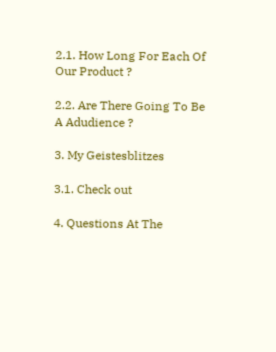2.1. How Long For Each Of Our Product ?

2.2. Are There Going To Be A Adudience ?

3. My Geistesblitzes

3.1. Check out

4. Questions At The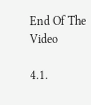End Of The Video

4.1.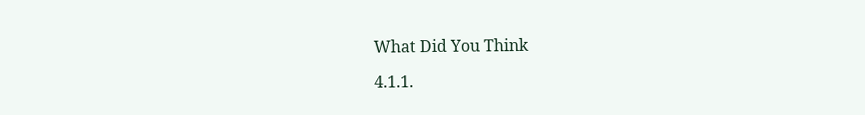What Did You Think

4.1.1.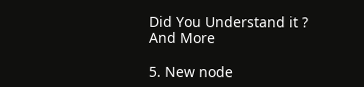Did You Understand it ? And More

5. New node